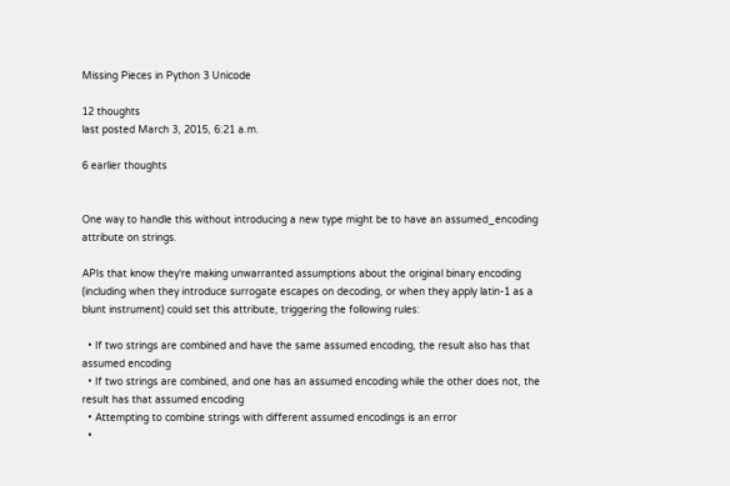Missing Pieces in Python 3 Unicode

12 thoughts
last posted March 3, 2015, 6:21 a.m.

6 earlier thoughts


One way to handle this without introducing a new type might be to have an assumed_encoding attribute on strings.

APIs that know they're making unwarranted assumptions about the original binary encoding (including when they introduce surrogate escapes on decoding, or when they apply latin-1 as a blunt instrument) could set this attribute, triggering the following rules:

  • If two strings are combined and have the same assumed encoding, the result also has that assumed encoding
  • If two strings are combined, and one has an assumed encoding while the other does not, the result has that assumed encoding
  • Attempting to combine strings with different assumed encodings is an error
  •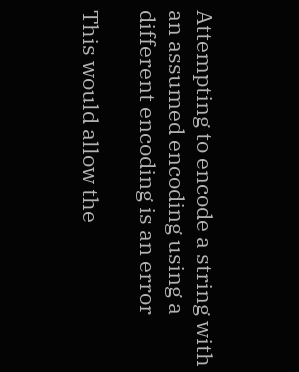Attempting to encode a string with an assumed encoding using a different encoding is an error

This would allow the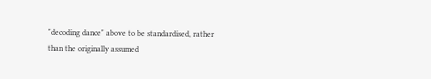"decoding dance" above to be standardised, rather than the originally assumed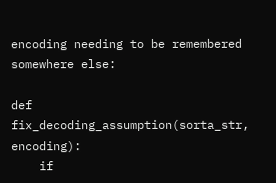encoding needing to be remembered somewhere else:

def fix_decoding_assumption(sorta_str, encoding):
    if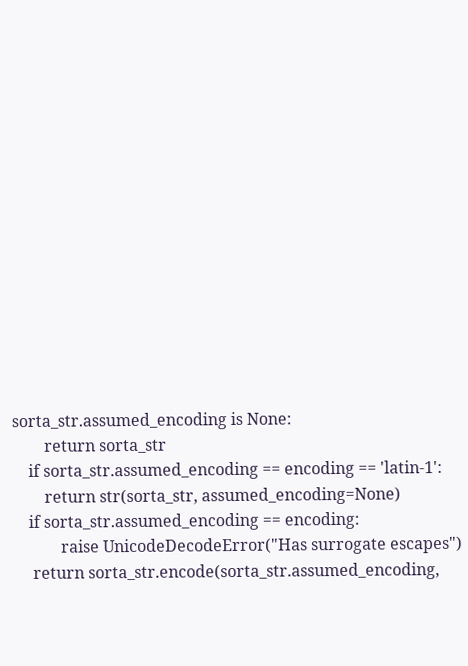sorta_str.assumed_encoding is None:
        return sorta_str
    if sorta_str.assumed_encoding == encoding == 'latin-1':
        return str(sorta_str, assumed_encoding=None)
    if sorta_str.assumed_encoding == encoding:
            raise UnicodeDecodeError("Has surrogate escapes")
     return sorta_str.encode(sorta_str.assumed_encoding,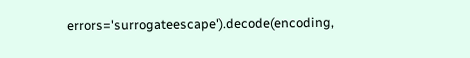errors='surrogateescape').decode(encoding,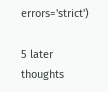errors='strict')

5 later thoughts